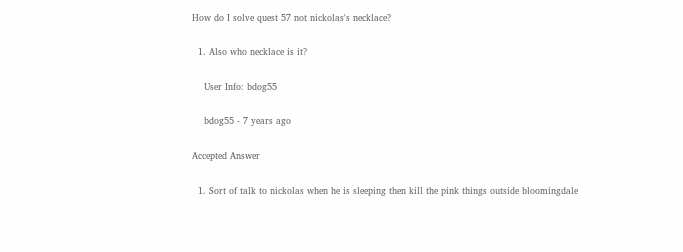How do I solve quest 57 not nickolas's necklace?

  1. Also who necklace is it?

    User Info: bdog55

    bdog55 - 7 years ago

Accepted Answer

  1. Sort of talk to nickolas when he is sleeping then kill the pink things outside bloomingdale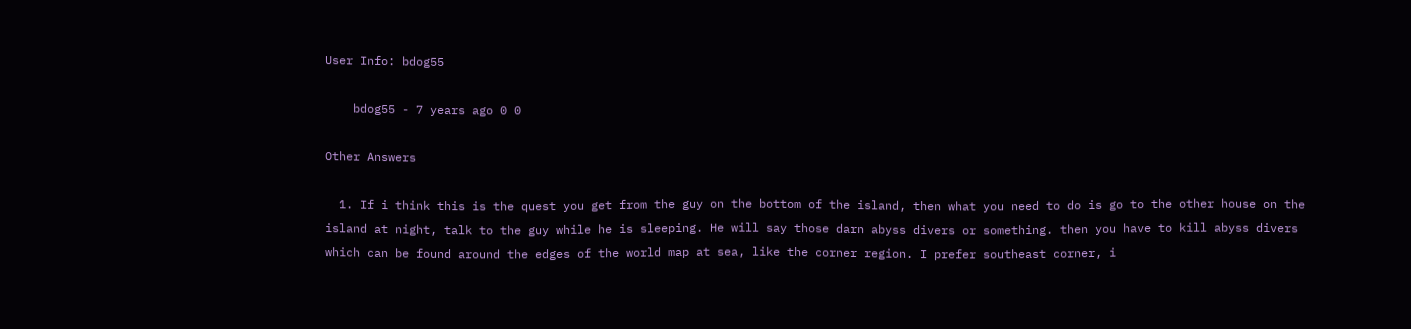User Info: bdog55

    bdog55 - 7 years ago 0 0

Other Answers

  1. If i think this is the quest you get from the guy on the bottom of the island, then what you need to do is go to the other house on the island at night, talk to the guy while he is sleeping. He will say those darn abyss divers or something. then you have to kill abyss divers which can be found around the edges of the world map at sea, like the corner region. I prefer southeast corner, i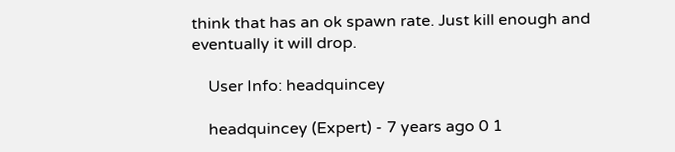think that has an ok spawn rate. Just kill enough and eventually it will drop.

    User Info: headquincey

    headquincey (Expert) - 7 years ago 0 1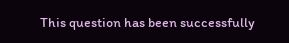This question has been successfully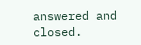answered and closed.